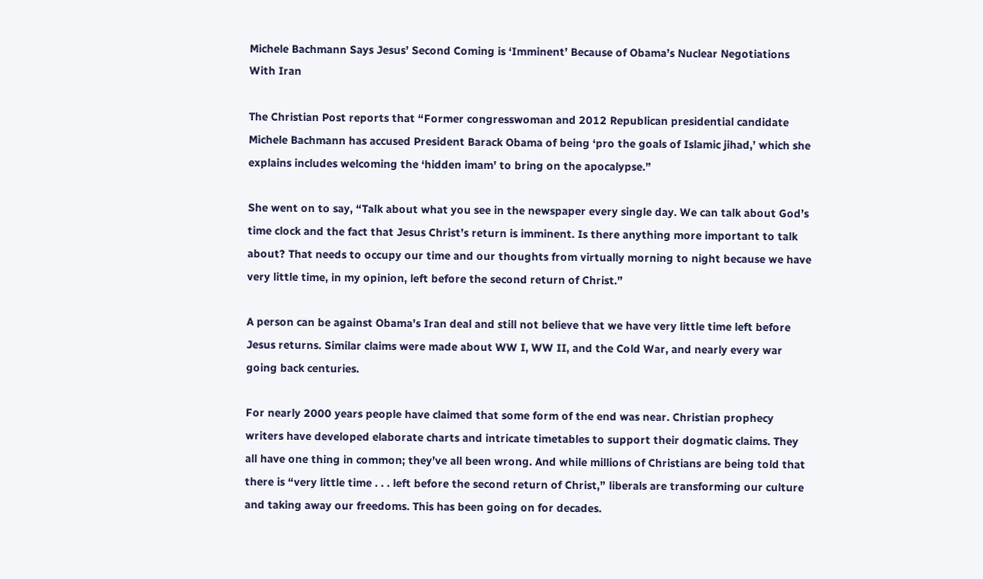Michele Bachmann Says Jesus’ Second Coming is ‘Imminent’ Because of Obama’s Nuclear Negotiations With Iran

The Christian Post reports that “Former congresswoman and 2012 Republican presidential candidate Michele Bachmann has accused President Barack Obama of being ‘pro the goals of Islamic jihad,’ which she explains includes welcoming the ‘hidden imam’ to bring on the apocalypse.”

She went on to say, “Talk about what you see in the newspaper every single day. We can talk about God’s time clock and the fact that Jesus Christ’s return is imminent. Is there anything more important to talk about? That needs to occupy our time and our thoughts from virtually morning to night because we have very little time, in my opinion, left before the second return of Christ.”

A person can be against Obama’s Iran deal and still not believe that we have very little time left before Jesus returns. Similar claims were made about WW I, WW II, and the Cold War, and nearly every war going back centuries.

For nearly 2000 years people have claimed that some form of the end was near. Christian prophecy writers have developed elaborate charts and intricate timetables to support their dogmatic claims. They all have one thing in common; they’ve all been wrong. And while millions of Christians are being told that there is “very little time . . . left before the second return of Christ,” liberals are transforming our culture and taking away our freedoms. This has been going on for decades.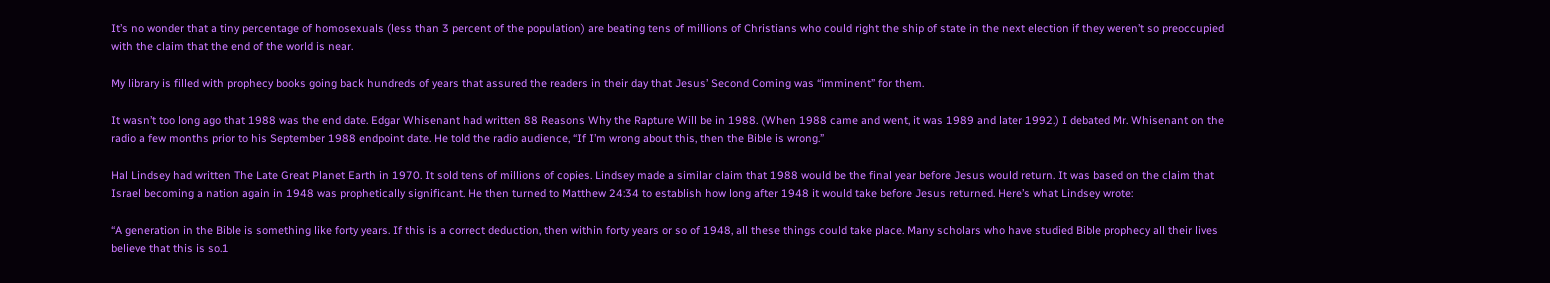It’s no wonder that a tiny percentage of homosexuals (less than 3 percent of the population) are beating tens of millions of Christians who could right the ship of state in the next election if they weren’t so preoccupied with the claim that the end of the world is near.

My library is filled with prophecy books going back hundreds of years that assured the readers in their day that Jesus’ Second Coming was “imminent” for them.

It wasn’t too long ago that 1988 was the end date. Edgar Whisenant had written 88 Reasons Why the Rapture Will be in 1988. (When 1988 came and went, it was 1989 and later 1992.) I debated Mr. Whisenant on the radio a few months prior to his September 1988 endpoint date. He told the radio audience, “If I’m wrong about this, then the Bible is wrong.”

Hal Lindsey had written The Late Great Planet Earth in 1970. It sold tens of millions of copies. Lindsey made a similar claim that 1988 would be the final year before Jesus would return. It was based on the claim that Israel becoming a nation again in 1948 was prophetically significant. He then turned to Matthew 24:34 to establish how long after 1948 it would take before Jesus returned. Here’s what Lindsey wrote:

“A generation in the Bible is something like forty years. If this is a correct deduction, then within forty years or so of 1948, all these things could take place. Many scholars who have studied Bible prophecy all their lives believe that this is so.1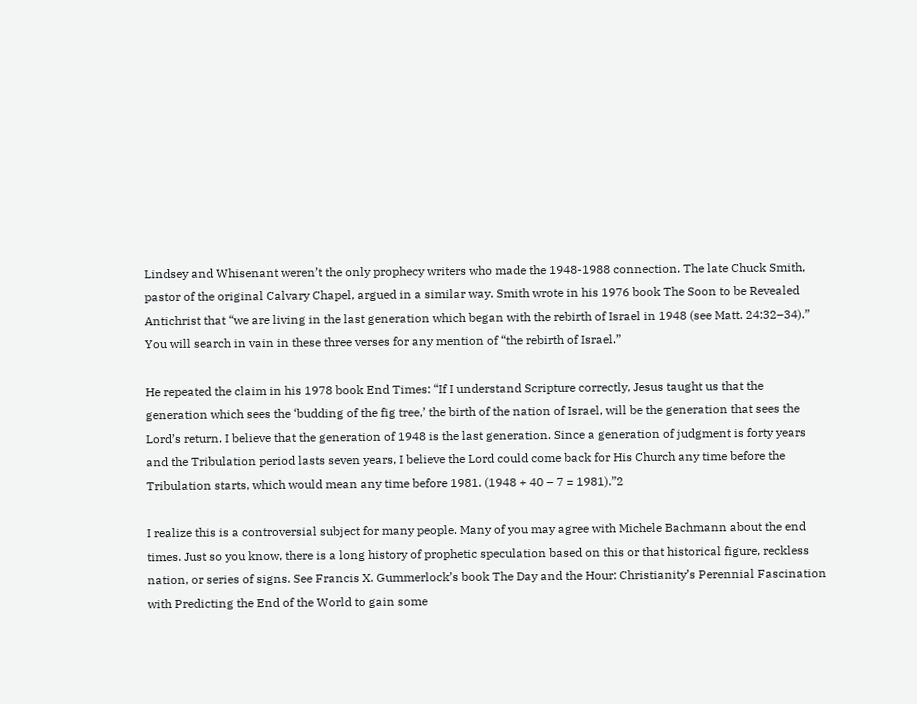Lindsey and Whisenant weren’t the only prophecy writers who made the 1948-1988 connection. The late Chuck Smith, pastor of the original Calvary Chapel, argued in a similar way. Smith wrote in his 1976 book The Soon to be Revealed Antichrist that “we are living in the last generation which began with the rebirth of Israel in 1948 (see Matt. 24:32–34).” You will search in vain in these three verses for any mention of “the rebirth of Israel.”

He repeated the claim in his 1978 book End Times: “If I understand Scripture correctly, Jesus taught us that the generation which sees the ‘budding of the fig tree,’ the birth of the nation of Israel, will be the generation that sees the Lord’s return. I believe that the generation of 1948 is the last generation. Since a generation of judgment is forty years and the Tribulation period lasts seven years, I believe the Lord could come back for His Church any time before the Tribulation starts, which would mean any time before 1981. (1948 + 40 – 7 = 1981).”2

I realize this is a controversial subject for many people. Many of you may agree with Michele Bachmann about the end times. Just so you know, there is a long history of prophetic speculation based on this or that historical figure, reckless nation, or series of signs. See Francis X. Gummerlock’s book The Day and the Hour: Christianity’s Perennial Fascination with Predicting the End of the World to gain some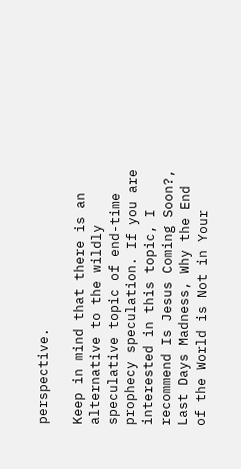perspective.

Keep in mind that there is an alternative to the wildly speculative topic of end-time prophecy speculation. If you are interested in this topic, I recommend Is Jesus Coming Soon?, Last Days Madness, Why the End of the World is Not in Your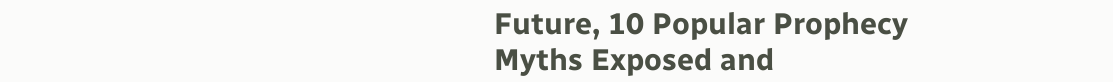Future, 10 Popular Prophecy Myths Exposed and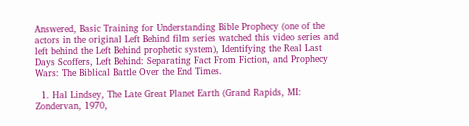Answered, Basic Training for Understanding Bible Prophecy (one of the actors in the original Left Behind film series watched this video series and left behind the Left Behind prophetic system), Identifying the Real Last Days Scoffers, Left Behind: Separating Fact From Fiction, and Prophecy Wars: The Biblical Battle Over the End Times.

  1. Hal Lindsey, The Late Great Planet Earth (Grand Rapids, MI: Zondervan, 1970,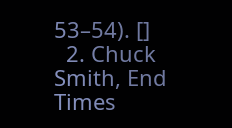53–54). []
  2. Chuck Smith, End Times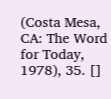(Costa Mesa, CA: The Word for Today, 1978), 35. []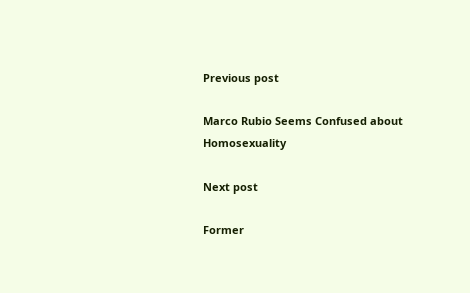Previous post

Marco Rubio Seems Confused about Homosexuality

Next post

Former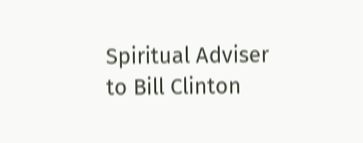Spiritual Adviser to Bill Clinton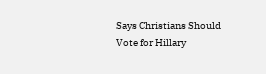Says Christians Should Vote for Hillary